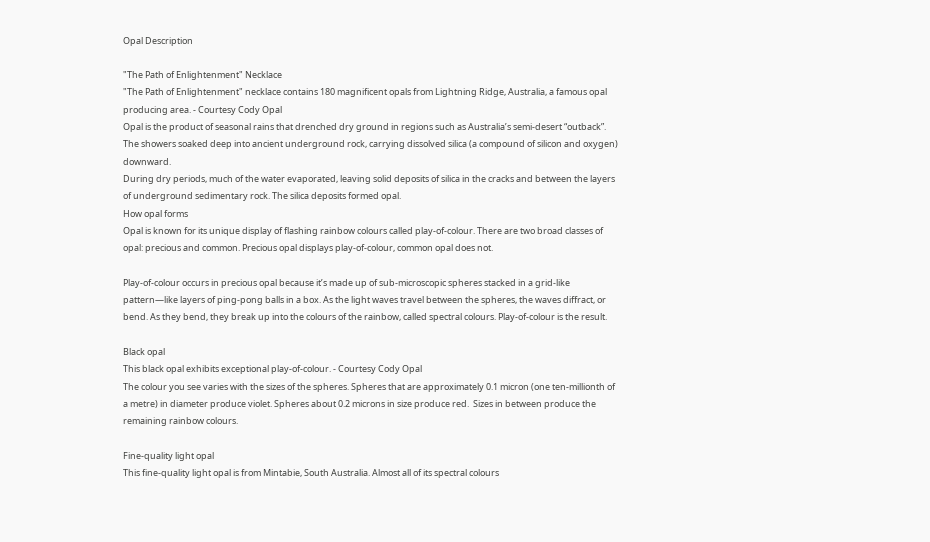Opal Description

"The Path of Enlightenment" Necklace
"The Path of Enlightenment" necklace contains 180 magnificent opals from Lightning Ridge, Australia, a famous opal producing area. - Courtesy Cody Opal
Opal is the product of seasonal rains that drenched dry ground in regions such as Australia’s semi-desert “outback”. The showers soaked deep into ancient underground rock, carrying dissolved silica (a compound of silicon and oxygen) downward.
During dry periods, much of the water evaporated, leaving solid deposits of silica in the cracks and between the layers of underground sedimentary rock. The silica deposits formed opal.
How opal forms
Opal is known for its unique display of flashing rainbow colours called play-of-colour. There are two broad classes of opal: precious and common. Precious opal displays play-of-colour, common opal does not.

Play-of-colour occurs in precious opal because it’s made up of sub-microscopic spheres stacked in a grid-like pattern—like layers of ping-pong balls in a box. As the light waves travel between the spheres, the waves diffract, or bend. As they bend, they break up into the colours of the rainbow, called spectral colours. Play-of-colour is the result.

Black opal
This black opal exhibits exceptional play-of-colour. - Courtesy Cody Opal
The colour you see varies with the sizes of the spheres. Spheres that are approximately 0.1 micron (one ten-millionth of a metre) in diameter produce violet. Spheres about 0.2 microns in size produce red.  Sizes in between produce the remaining rainbow colours.

Fine-quality light opal
This fine-quality light opal is from Mintabie, South Australia. Almost all of its spectral colours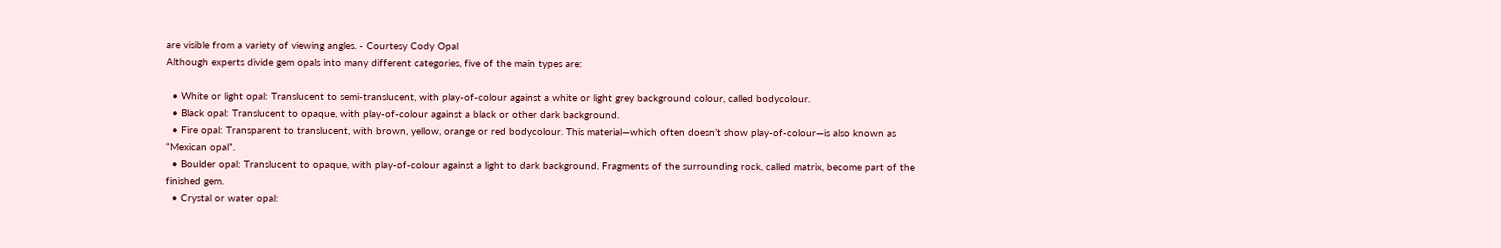are visible from a variety of viewing angles. - Courtesy Cody Opal
Although experts divide gem opals into many different categories, five of the main types are:

  • White or light opal: Translucent to semi-translucent, with play-of-colour against a white or light grey background colour, called bodycolour.
  • Black opal: Translucent to opaque, with play-of-colour against a black or other dark background.
  • Fire opal: Transparent to translucent, with brown, yellow, orange or red bodycolour. This material—which often doesn’t show play-of-colour—is also known as “Mexican opal”.
  • Boulder opal: Translucent to opaque, with play-of-colour against a light to dark background. Fragments of the surrounding rock, called matrix, become part of the finished gem.
  • Crystal or water opal: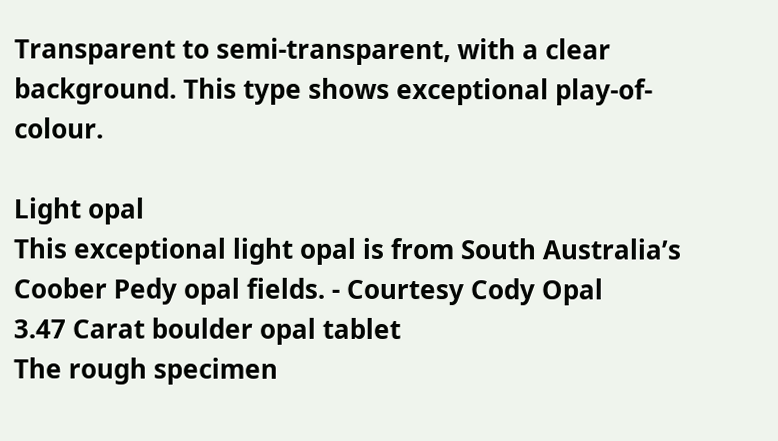Transparent to semi-transparent, with a clear background. This type shows exceptional play-of-colour.

Light opal
This exceptional light opal is from South Australia’s Coober Pedy opal fields. - Courtesy Cody Opal
3.47 Carat boulder opal tablet
The rough specimen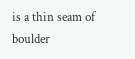is a thin seam of boulder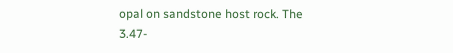opal on sandstone host rock. The 3.47-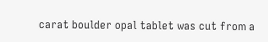carat boulder opal tablet was cut from a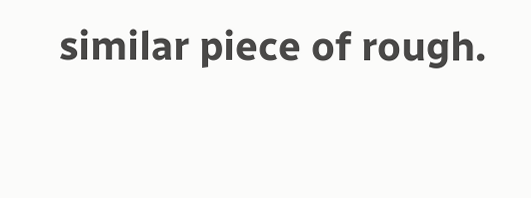similar piece of rough.